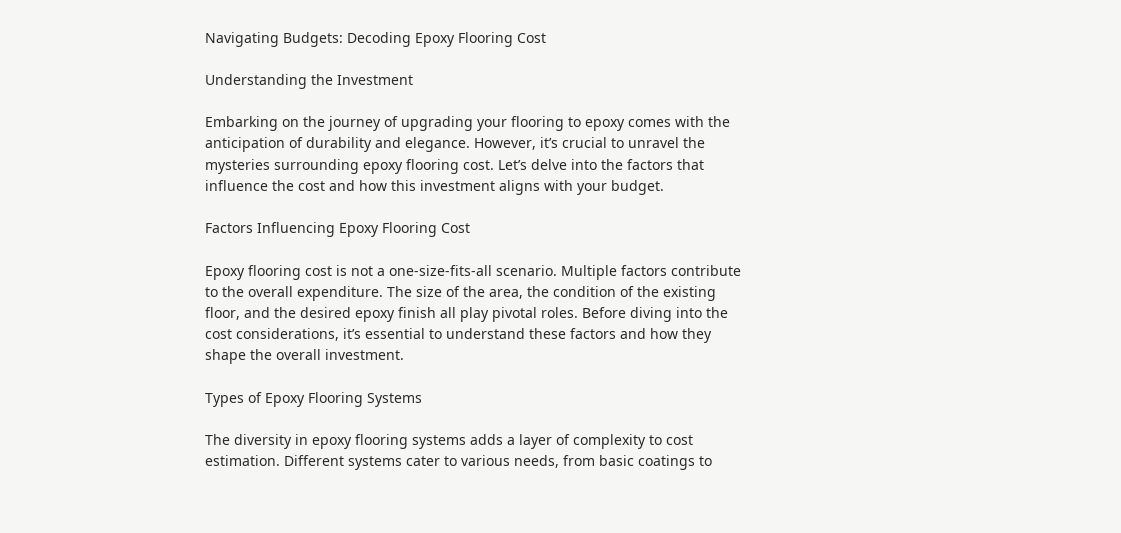Navigating Budgets: Decoding Epoxy Flooring Cost

Understanding the Investment

Embarking on the journey of upgrading your flooring to epoxy comes with the anticipation of durability and elegance. However, it’s crucial to unravel the mysteries surrounding epoxy flooring cost. Let’s delve into the factors that influence the cost and how this investment aligns with your budget.

Factors Influencing Epoxy Flooring Cost

Epoxy flooring cost is not a one-size-fits-all scenario. Multiple factors contribute to the overall expenditure. The size of the area, the condition of the existing floor, and the desired epoxy finish all play pivotal roles. Before diving into the cost considerations, it’s essential to understand these factors and how they shape the overall investment.

Types of Epoxy Flooring Systems

The diversity in epoxy flooring systems adds a layer of complexity to cost estimation. Different systems cater to various needs, from basic coatings to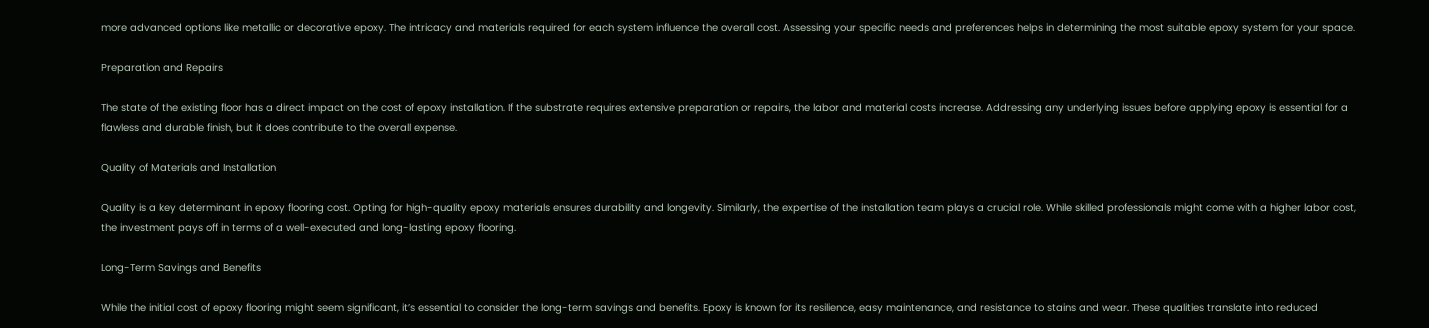more advanced options like metallic or decorative epoxy. The intricacy and materials required for each system influence the overall cost. Assessing your specific needs and preferences helps in determining the most suitable epoxy system for your space.

Preparation and Repairs

The state of the existing floor has a direct impact on the cost of epoxy installation. If the substrate requires extensive preparation or repairs, the labor and material costs increase. Addressing any underlying issues before applying epoxy is essential for a flawless and durable finish, but it does contribute to the overall expense.

Quality of Materials and Installation

Quality is a key determinant in epoxy flooring cost. Opting for high-quality epoxy materials ensures durability and longevity. Similarly, the expertise of the installation team plays a crucial role. While skilled professionals might come with a higher labor cost, the investment pays off in terms of a well-executed and long-lasting epoxy flooring.

Long-Term Savings and Benefits

While the initial cost of epoxy flooring might seem significant, it’s essential to consider the long-term savings and benefits. Epoxy is known for its resilience, easy maintenance, and resistance to stains and wear. These qualities translate into reduced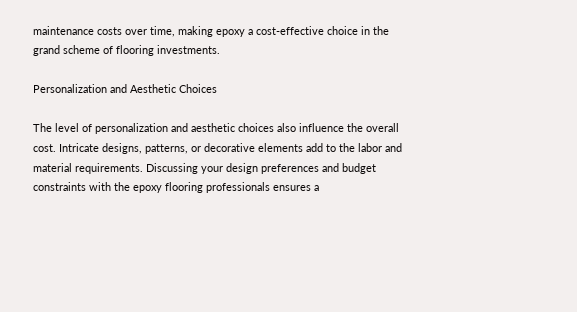maintenance costs over time, making epoxy a cost-effective choice in the grand scheme of flooring investments.

Personalization and Aesthetic Choices

The level of personalization and aesthetic choices also influence the overall cost. Intricate designs, patterns, or decorative elements add to the labor and material requirements. Discussing your design preferences and budget constraints with the epoxy flooring professionals ensures a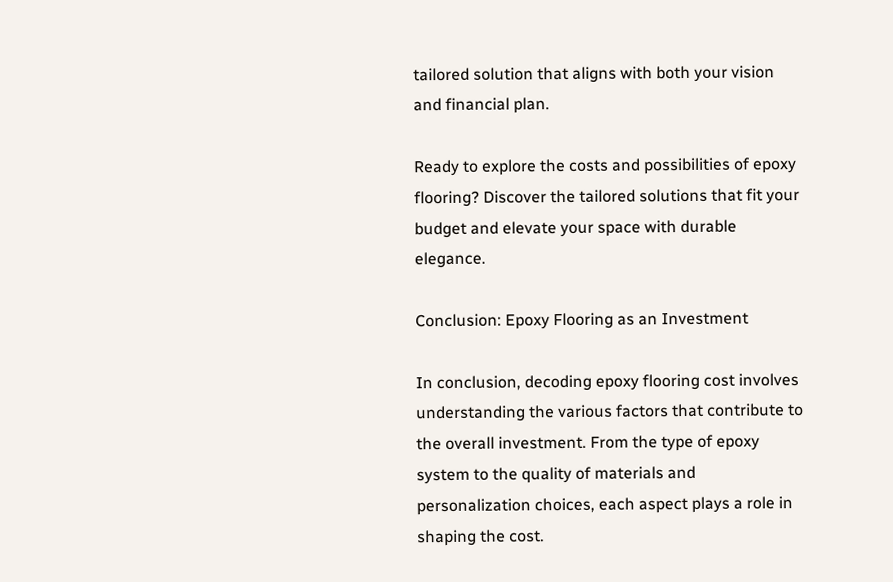tailored solution that aligns with both your vision and financial plan.

Ready to explore the costs and possibilities of epoxy flooring? Discover the tailored solutions that fit your budget and elevate your space with durable elegance.

Conclusion: Epoxy Flooring as an Investment

In conclusion, decoding epoxy flooring cost involves understanding the various factors that contribute to the overall investment. From the type of epoxy system to the quality of materials and personalization choices, each aspect plays a role in shaping the cost.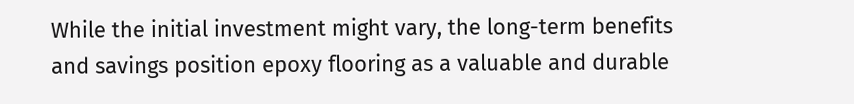While the initial investment might vary, the long-term benefits and savings position epoxy flooring as a valuable and durable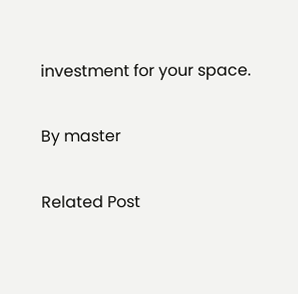investment for your space.

By master

Related Post